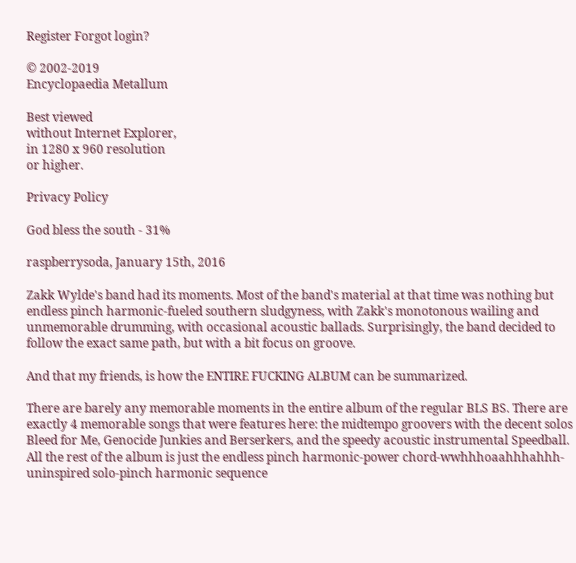Register Forgot login?

© 2002-2019
Encyclopaedia Metallum

Best viewed
without Internet Explorer,
in 1280 x 960 resolution
or higher.

Privacy Policy

God bless the south - 31%

raspberrysoda, January 15th, 2016

Zakk Wylde's band had its moments. Most of the band's material at that time was nothing but endless pinch harmonic-fueled southern sludgyness, with Zakk's monotonous wailing and unmemorable drumming, with occasional acoustic ballads. Surprisingly, the band decided to follow the exact same path, but with a bit focus on groove.

And that my friends, is how the ENTIRE FUCKING ALBUM can be summarized.

There are barely any memorable moments in the entire album of the regular BLS BS. There are exactly 4 memorable songs that were features here: the midtempo groovers with the decent solos Bleed for Me, Genocide Junkies and Berserkers, and the speedy acoustic instrumental Speedball. All the rest of the album is just the endless pinch harmonic-power chord-wwhhhoaahhhahhh-uninspired solo-pinch harmonic sequence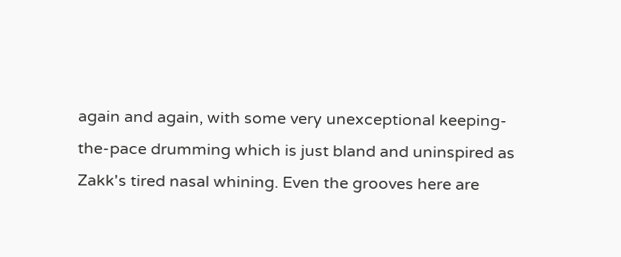again and again, with some very unexceptional keeping-the-pace drumming which is just bland and uninspired as Zakk's tired nasal whining. Even the grooves here are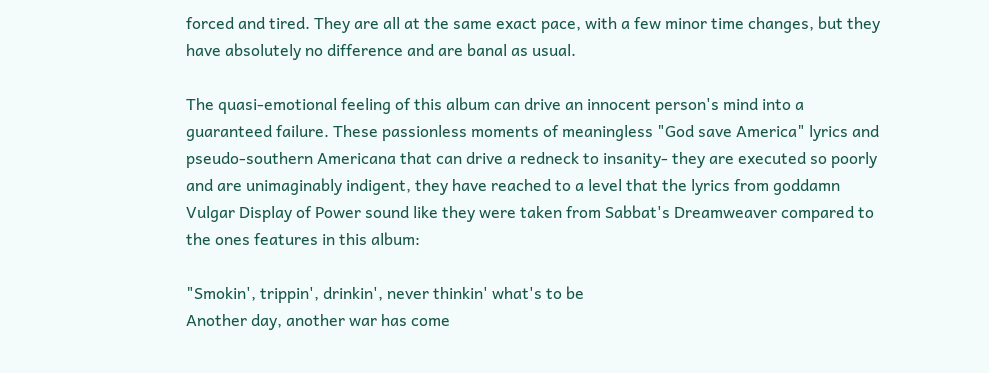forced and tired. They are all at the same exact pace, with a few minor time changes, but they have absolutely no difference and are banal as usual.

The quasi-emotional feeling of this album can drive an innocent person's mind into a guaranteed failure. These passionless moments of meaningless "God save America" lyrics and pseudo-southern Americana that can drive a redneck to insanity- they are executed so poorly and are unimaginably indigent, they have reached to a level that the lyrics from goddamn Vulgar Display of Power sound like they were taken from Sabbat's Dreamweaver compared to the ones features in this album:

"Smokin', trippin', drinkin', never thinkin' what's to be
Another day, another war has come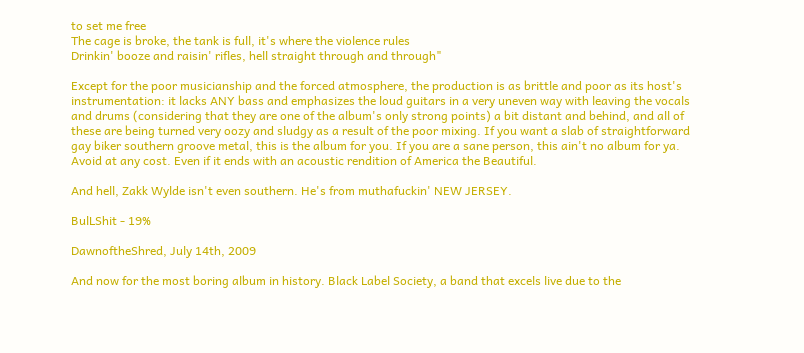to set me free
The cage is broke, the tank is full, it's where the violence rules
Drinkin' booze and raisin' rifles, hell straight through and through"

Except for the poor musicianship and the forced atmosphere, the production is as brittle and poor as its host's instrumentation: it lacks ANY bass and emphasizes the loud guitars in a very uneven way with leaving the vocals and drums (considering that they are one of the album's only strong points) a bit distant and behind, and all of these are being turned very oozy and sludgy as a result of the poor mixing. If you want a slab of straightforward gay biker southern groove metal, this is the album for you. If you are a sane person, this ain't no album for ya. Avoid at any cost. Even if it ends with an acoustic rendition of America the Beautiful.

And hell, Zakk Wylde isn't even southern. He's from muthafuckin' NEW JERSEY.

BulLShit - 19%

DawnoftheShred, July 14th, 2009

And now for the most boring album in history. Black Label Society, a band that excels live due to the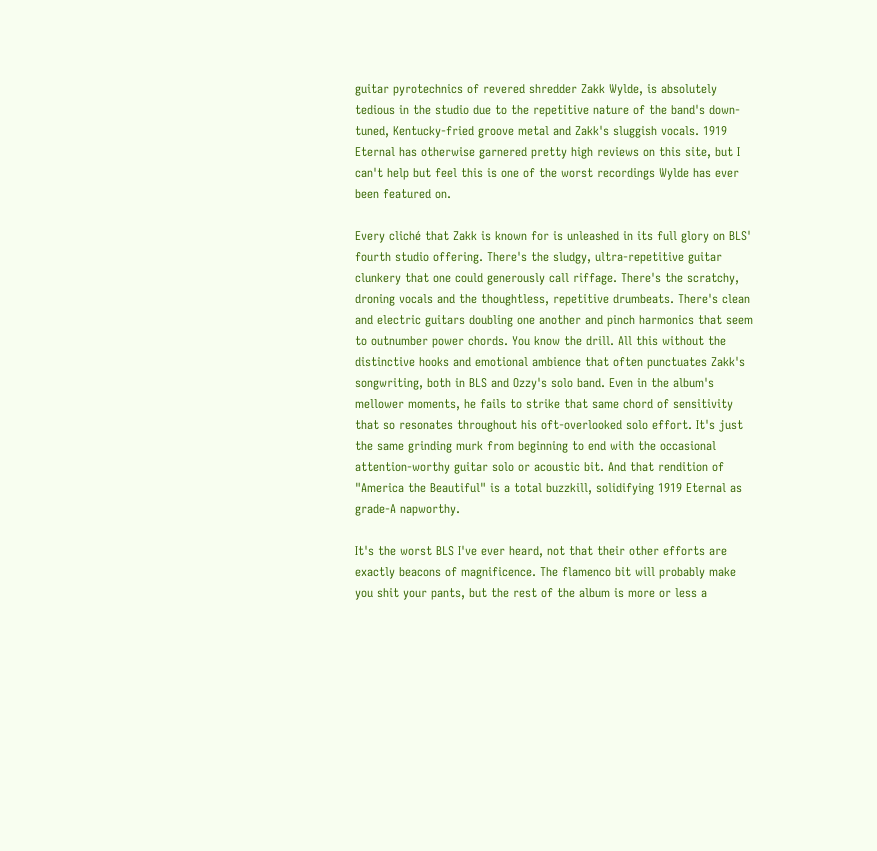guitar pyrotechnics of revered shredder Zakk Wylde, is absolutely tedious in the studio due to the repetitive nature of the band's down-tuned, Kentucky-fried groove metal and Zakk's sluggish vocals. 1919 Eternal has otherwise garnered pretty high reviews on this site, but I can't help but feel this is one of the worst recordings Wylde has ever been featured on.

Every cliché that Zakk is known for is unleashed in its full glory on BLS' fourth studio offering. There's the sludgy, ultra-repetitive guitar clunkery that one could generously call riffage. There's the scratchy, droning vocals and the thoughtless, repetitive drumbeats. There's clean and electric guitars doubling one another and pinch harmonics that seem to outnumber power chords. You know the drill. All this without the distinctive hooks and emotional ambience that often punctuates Zakk's songwriting, both in BLS and Ozzy's solo band. Even in the album's mellower moments, he fails to strike that same chord of sensitivity that so resonates throughout his oft-overlooked solo effort. It's just the same grinding murk from beginning to end with the occasional attention-worthy guitar solo or acoustic bit. And that rendition of "America the Beautiful" is a total buzzkill, solidifying 1919 Eternal as grade-A napworthy.

It's the worst BLS I've ever heard, not that their other efforts are exactly beacons of magnificence. The flamenco bit will probably make you shit your pants, but the rest of the album is more or less a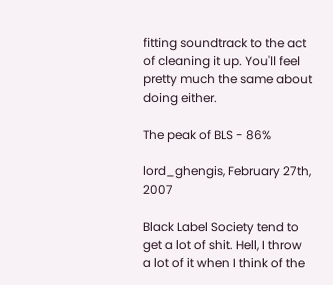fitting soundtrack to the act of cleaning it up. You'll feel pretty much the same about doing either.

The peak of BLS - 86%

lord_ghengis, February 27th, 2007

Black Label Society tend to get a lot of shit. Hell, I throw a lot of it when I think of the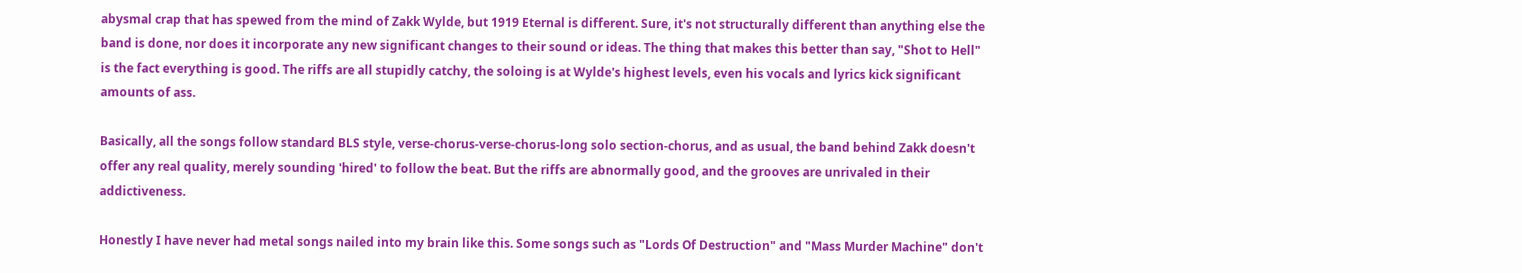abysmal crap that has spewed from the mind of Zakk Wylde, but 1919 Eternal is different. Sure, it's not structurally different than anything else the band is done, nor does it incorporate any new significant changes to their sound or ideas. The thing that makes this better than say, "Shot to Hell" is the fact everything is good. The riffs are all stupidly catchy, the soloing is at Wylde's highest levels, even his vocals and lyrics kick significant amounts of ass.

Basically, all the songs follow standard BLS style, verse-chorus-verse-chorus-long solo section-chorus, and as usual, the band behind Zakk doesn't offer any real quality, merely sounding 'hired' to follow the beat. But the riffs are abnormally good, and the grooves are unrivaled in their addictiveness.

Honestly I have never had metal songs nailed into my brain like this. Some songs such as "Lords Of Destruction" and "Mass Murder Machine" don't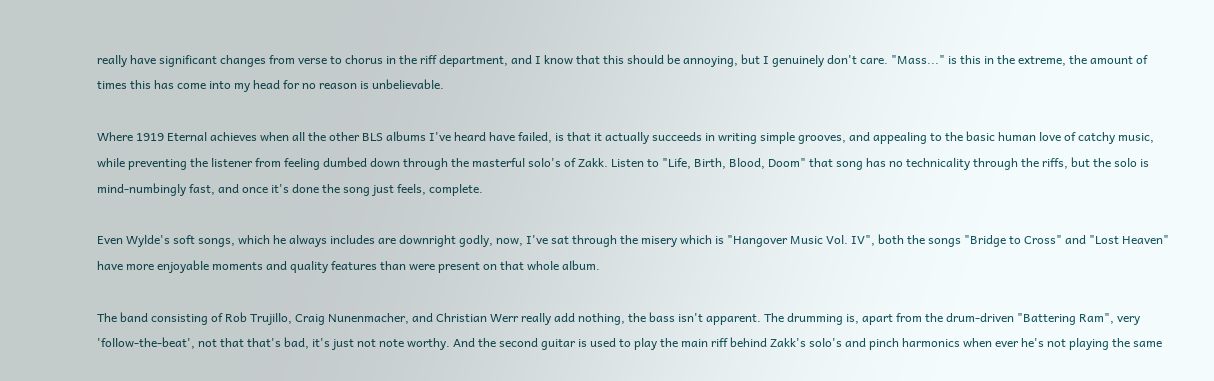really have significant changes from verse to chorus in the riff department, and I know that this should be annoying, but I genuinely don't care. "Mass..." is this in the extreme, the amount of times this has come into my head for no reason is unbelievable.

Where 1919 Eternal achieves when all the other BLS albums I've heard have failed, is that it actually succeeds in writing simple grooves, and appealing to the basic human love of catchy music, while preventing the listener from feeling dumbed down through the masterful solo's of Zakk. Listen to "Life, Birth, Blood, Doom" that song has no technicality through the riffs, but the solo is mind-numbingly fast, and once it's done the song just feels, complete.

Even Wylde's soft songs, which he always includes are downright godly, now, I've sat through the misery which is "Hangover Music Vol. IV", both the songs "Bridge to Cross" and "Lost Heaven" have more enjoyable moments and quality features than were present on that whole album.

The band consisting of Rob Trujillo, Craig Nunenmacher, and Christian Werr really add nothing, the bass isn't apparent. The drumming is, apart from the drum-driven "Battering Ram", very 'follow-the-beat', not that that's bad, it's just not note worthy. And the second guitar is used to play the main riff behind Zakk's solo's and pinch harmonics when ever he's not playing the same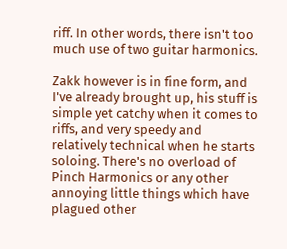riff. In other words, there isn't too much use of two guitar harmonics.

Zakk however is in fine form, and I've already brought up, his stuff is simple yet catchy when it comes to riffs, and very speedy and relatively technical when he starts soloing. There's no overload of Pinch Harmonics or any other annoying little things which have plagued other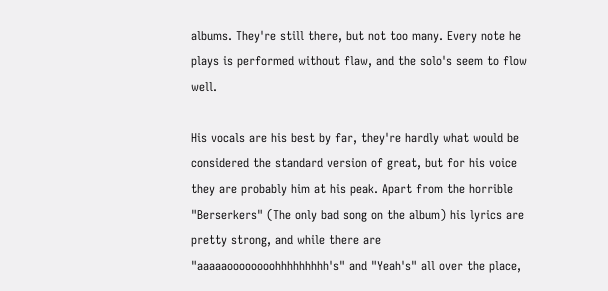albums. They're still there, but not too many. Every note he plays is performed without flaw, and the solo's seem to flow well.

His vocals are his best by far, they're hardly what would be considered the standard version of great, but for his voice they are probably him at his peak. Apart from the horrible "Berserkers" (The only bad song on the album) his lyrics are pretty strong, and while there are "aaaaaoooooooohhhhhhhhh's" and "Yeah's" all over the place,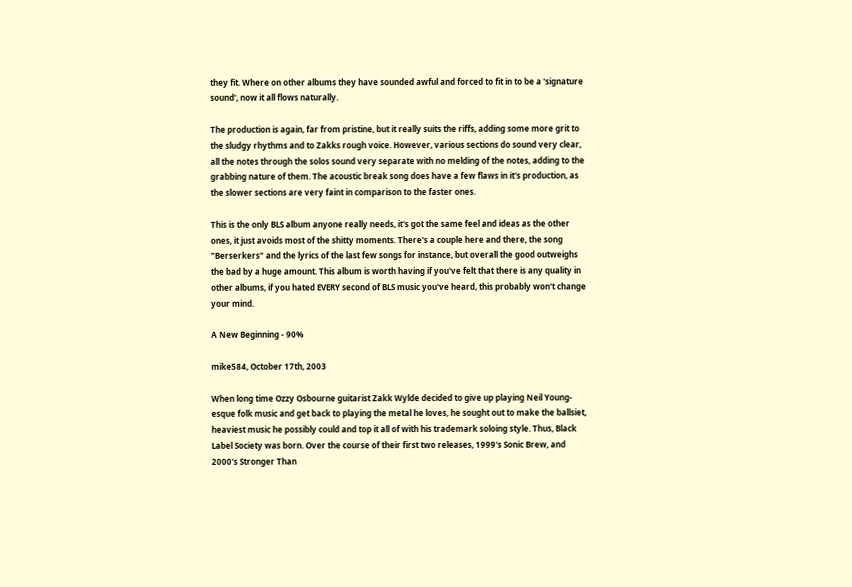they fit. Where on other albums they have sounded awful and forced to fit in to be a 'signature sound', now it all flows naturally.

The production is again, far from pristine, but it really suits the riffs, adding some more grit to the sludgy rhythms and to Zakks rough voice. However, various sections do sound very clear, all the notes through the solos sound very separate with no melding of the notes, adding to the grabbing nature of them. The acoustic break song does have a few flaws in it's production, as the slower sections are very faint in comparison to the faster ones.

This is the only BLS album anyone really needs, it's got the same feel and ideas as the other ones, it just avoids most of the shitty moments. There's a couple here and there, the song "Berserkers" and the lyrics of the last few songs for instance, but overall the good outweighs the bad by a huge amount. This album is worth having if you've felt that there is any quality in other albums, if you hated EVERY second of BLS music you've heard, this probably won't change your mind.

A New Beginning - 90%

mike584, October 17th, 2003

When long time Ozzy Osbourne guitarist Zakk Wylde decided to give up playing Neil Young-esque folk music and get back to playing the metal he loves, he sought out to make the ballsiet, heaviest music he possibly could and top it all of with his trademark soloing style. Thus, Black Label Society was born. Over the course of their first two releases, 1999's Sonic Brew, and 2000's Stronger Than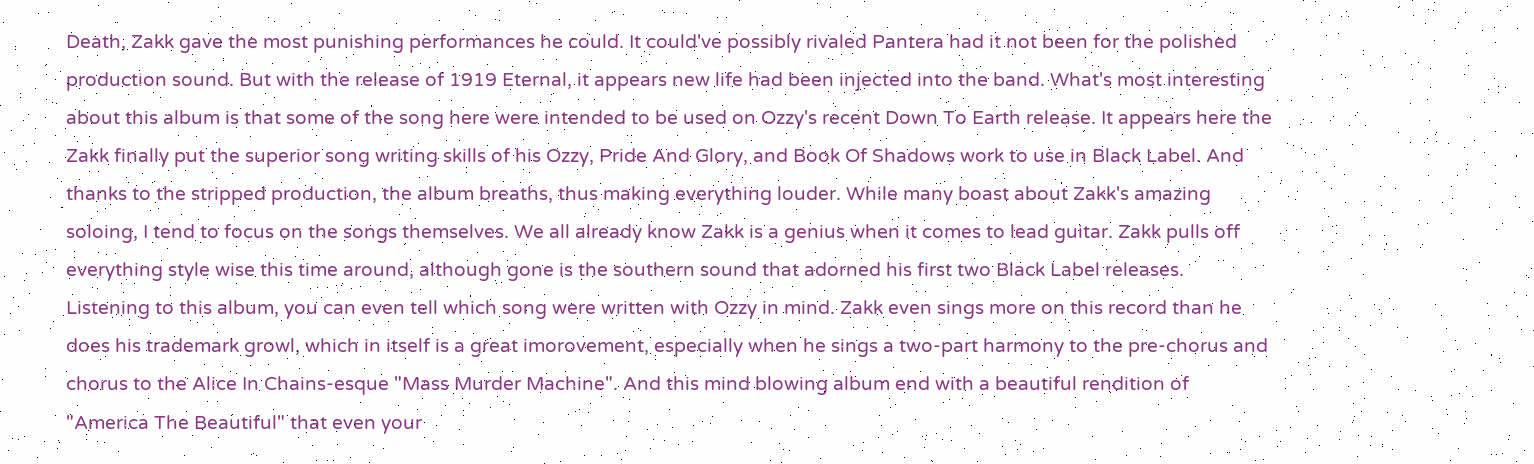Death, Zakk gave the most punishing performances he could. It could've possibly rivaled Pantera had it not been for the polished production sound. But with the release of 1919 Eternal, it appears new life had been injected into the band. What's most interesting about this album is that some of the song here were intended to be used on Ozzy's recent Down To Earth release. It appears here the Zakk finally put the superior song writing skills of his Ozzy, Pride And Glory, and Book Of Shadows work to use in Black Label. And thanks to the stripped production, the album breaths, thus making everything louder. While many boast about Zakk's amazing soloing, I tend to focus on the songs themselves. We all already know Zakk is a genius when it comes to lead guitar. Zakk pulls off everything style wise this time around, although gone is the southern sound that adorned his first two Black Label releases. Listening to this album, you can even tell which song were written with Ozzy in mind. Zakk even sings more on this record than he does his trademark growl, which in itself is a great imorovement, especially when he sings a two-part harmony to the pre-chorus and chorus to the Alice In Chains-esque "Mass Murder Machine". And this mind blowing album end with a beautiful rendition of "America The Beautiful" that even your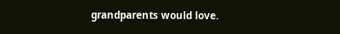grandparents would love.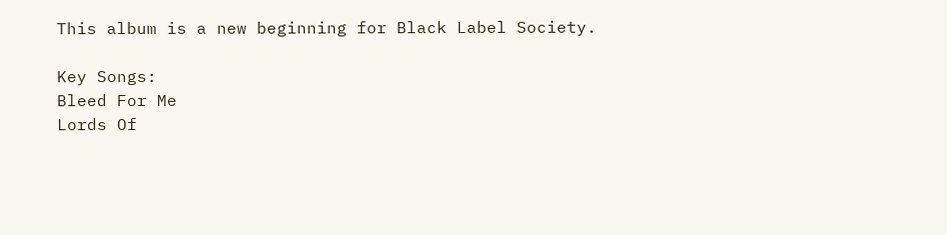This album is a new beginning for Black Label Society.

Key Songs:
Bleed For Me
Lords Of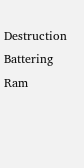Destruction
Battering Ram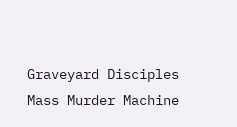Graveyard Disciples
Mass Murder Machine